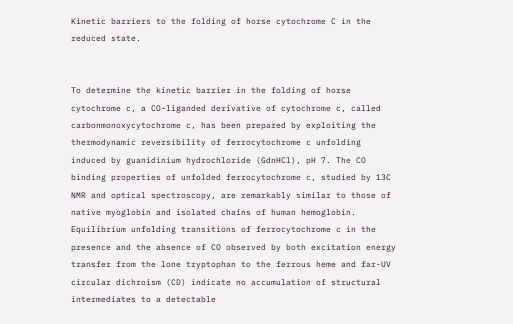Kinetic barriers to the folding of horse cytochrome C in the reduced state.


To determine the kinetic barrier in the folding of horse cytochrome c, a CO-liganded derivative of cytochrome c, called carbonmonoxycytochrome c, has been prepared by exploiting the thermodynamic reversibility of ferrocytochrome c unfolding induced by guanidinium hydrochloride (GdnHCl), pH 7. The CO binding properties of unfolded ferrocytochrome c, studied by 13C NMR and optical spectroscopy, are remarkably similar to those of native myoglobin and isolated chains of human hemoglobin. Equilibrium unfolding transitions of ferrocytochrome c in the presence and the absence of CO observed by both excitation energy transfer from the lone tryptophan to the ferrous heme and far-UV circular dichroism (CD) indicate no accumulation of structural intermediates to a detectable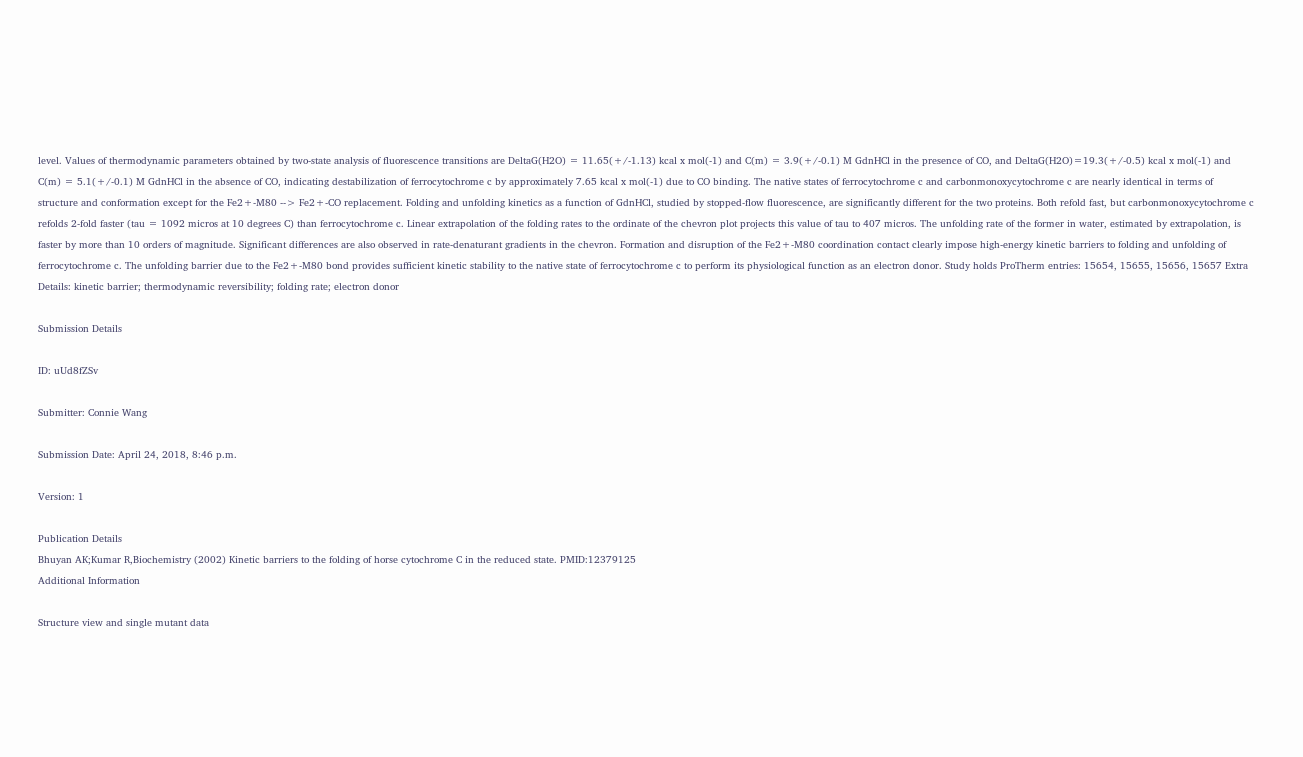level. Values of thermodynamic parameters obtained by two-state analysis of fluorescence transitions are DeltaG(H2O) = 11.65(+/-1.13) kcal x mol(-1) and C(m) = 3.9(+/-0.1) M GdnHCl in the presence of CO, and DeltaG(H2O)=19.3(+/-0.5) kcal x mol(-1) and C(m) = 5.1(+/-0.1) M GdnHCl in the absence of CO, indicating destabilization of ferrocytochrome c by approximately 7.65 kcal x mol(-1) due to CO binding. The native states of ferrocytochrome c and carbonmonoxycytochrome c are nearly identical in terms of structure and conformation except for the Fe2+-M80 --> Fe2+-CO replacement. Folding and unfolding kinetics as a function of GdnHCl, studied by stopped-flow fluorescence, are significantly different for the two proteins. Both refold fast, but carbonmonoxycytochrome c refolds 2-fold faster (tau = 1092 micros at 10 degrees C) than ferrocytochrome c. Linear extrapolation of the folding rates to the ordinate of the chevron plot projects this value of tau to 407 micros. The unfolding rate of the former in water, estimated by extrapolation, is faster by more than 10 orders of magnitude. Significant differences are also observed in rate-denaturant gradients in the chevron. Formation and disruption of the Fe2+-M80 coordination contact clearly impose high-energy kinetic barriers to folding and unfolding of ferrocytochrome c. The unfolding barrier due to the Fe2+-M80 bond provides sufficient kinetic stability to the native state of ferrocytochrome c to perform its physiological function as an electron donor. Study holds ProTherm entries: 15654, 15655, 15656, 15657 Extra Details: kinetic barrier; thermodynamic reversibility; folding rate; electron donor

Submission Details

ID: uUd8fZSv

Submitter: Connie Wang

Submission Date: April 24, 2018, 8:46 p.m.

Version: 1

Publication Details
Bhuyan AK;Kumar R,Biochemistry (2002) Kinetic barriers to the folding of horse cytochrome C in the reduced state. PMID:12379125
Additional Information

Structure view and single mutant data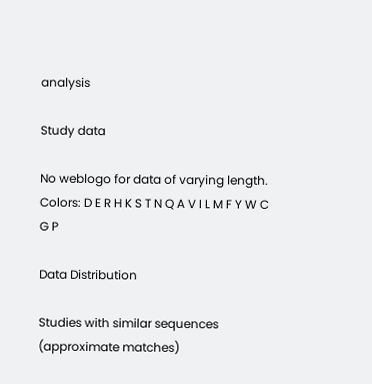analysis

Study data

No weblogo for data of varying length.
Colors: D E R H K S T N Q A V I L M F Y W C G P

Data Distribution

Studies with similar sequences (approximate matches)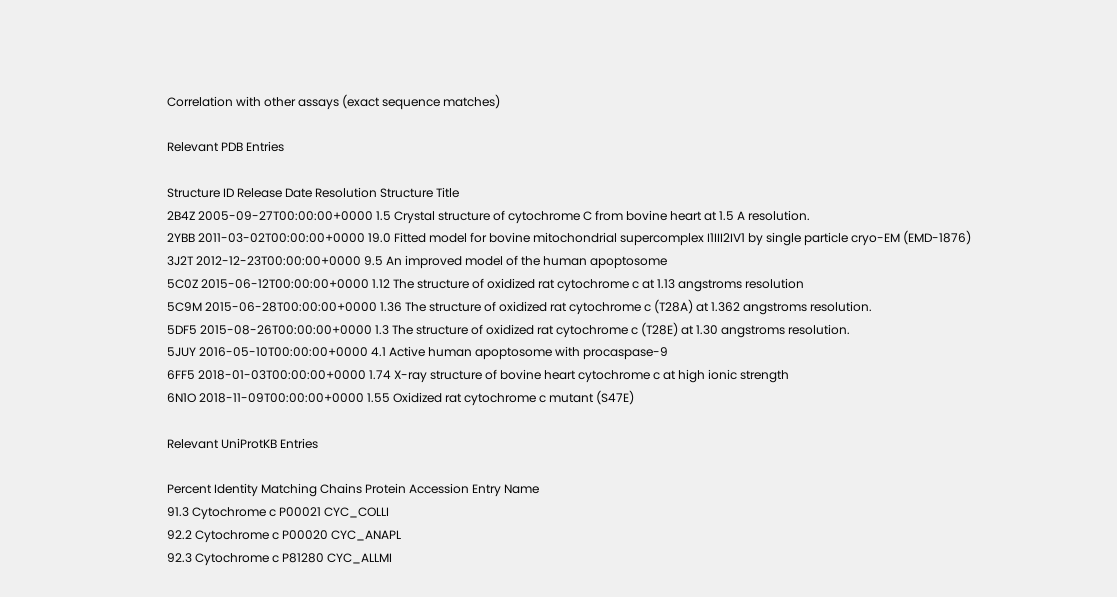Correlation with other assays (exact sequence matches)

Relevant PDB Entries

Structure ID Release Date Resolution Structure Title
2B4Z 2005-09-27T00:00:00+0000 1.5 Crystal structure of cytochrome C from bovine heart at 1.5 A resolution.
2YBB 2011-03-02T00:00:00+0000 19.0 Fitted model for bovine mitochondrial supercomplex I1III2IV1 by single particle cryo-EM (EMD-1876)
3J2T 2012-12-23T00:00:00+0000 9.5 An improved model of the human apoptosome
5C0Z 2015-06-12T00:00:00+0000 1.12 The structure of oxidized rat cytochrome c at 1.13 angstroms resolution
5C9M 2015-06-28T00:00:00+0000 1.36 The structure of oxidized rat cytochrome c (T28A) at 1.362 angstroms resolution.
5DF5 2015-08-26T00:00:00+0000 1.3 The structure of oxidized rat cytochrome c (T28E) at 1.30 angstroms resolution.
5JUY 2016-05-10T00:00:00+0000 4.1 Active human apoptosome with procaspase-9
6FF5 2018-01-03T00:00:00+0000 1.74 X-ray structure of bovine heart cytochrome c at high ionic strength
6N1O 2018-11-09T00:00:00+0000 1.55 Oxidized rat cytochrome c mutant (S47E)

Relevant UniProtKB Entries

Percent Identity Matching Chains Protein Accession Entry Name
91.3 Cytochrome c P00021 CYC_COLLI
92.2 Cytochrome c P00020 CYC_ANAPL
92.3 Cytochrome c P81280 CYC_ALLMI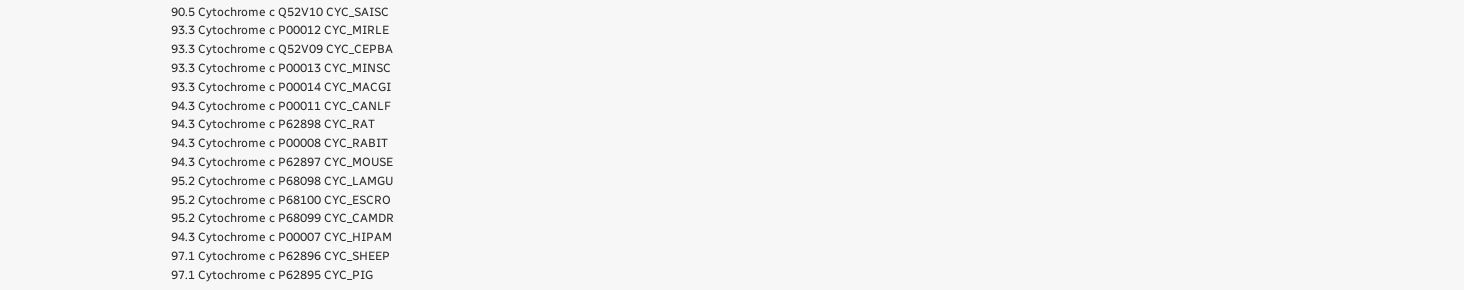90.5 Cytochrome c Q52V10 CYC_SAISC
93.3 Cytochrome c P00012 CYC_MIRLE
93.3 Cytochrome c Q52V09 CYC_CEPBA
93.3 Cytochrome c P00013 CYC_MINSC
93.3 Cytochrome c P00014 CYC_MACGI
94.3 Cytochrome c P00011 CYC_CANLF
94.3 Cytochrome c P62898 CYC_RAT
94.3 Cytochrome c P00008 CYC_RABIT
94.3 Cytochrome c P62897 CYC_MOUSE
95.2 Cytochrome c P68098 CYC_LAMGU
95.2 Cytochrome c P68100 CYC_ESCRO
95.2 Cytochrome c P68099 CYC_CAMDR
94.3 Cytochrome c P00007 CYC_HIPAM
97.1 Cytochrome c P62896 CYC_SHEEP
97.1 Cytochrome c P62895 CYC_PIG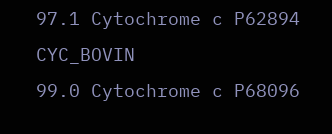97.1 Cytochrome c P62894 CYC_BOVIN
99.0 Cytochrome c P68096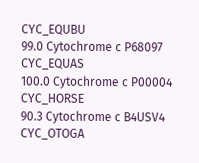CYC_EQUBU
99.0 Cytochrome c P68097 CYC_EQUAS
100.0 Cytochrome c P00004 CYC_HORSE
90.3 Cytochrome c B4USV4 CYC_OTOGA